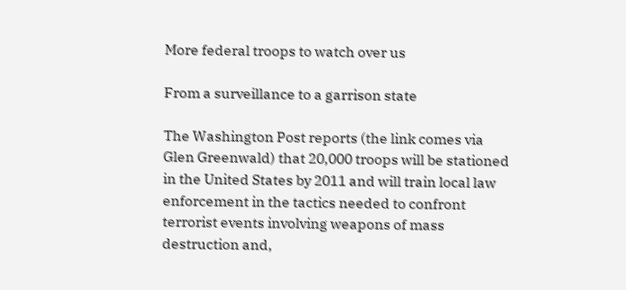More federal troops to watch over us

From a surveillance to a garrison state

The Washington Post reports (the link comes via Glen Greenwald) that 20,000 troops will be stationed in the United States by 2011 and will train local law enforcement in the tactics needed to confront terrorist events involving weapons of mass destruction and,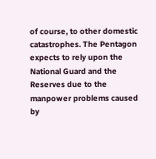of course, to other domestic catastrophes. The Pentagon expects to rely upon the National Guard and the Reserves due to the manpower problems caused by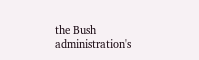the Bush administration's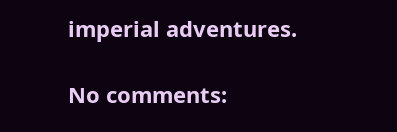imperial adventures.

No comments: